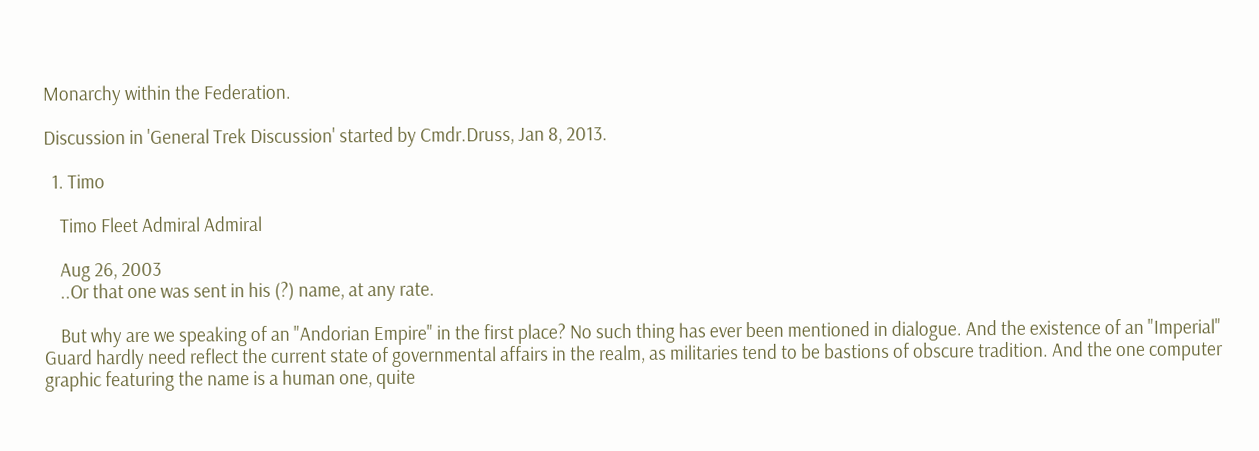Monarchy within the Federation.

Discussion in 'General Trek Discussion' started by Cmdr.Druss, Jan 8, 2013.

  1. Timo

    Timo Fleet Admiral Admiral

    Aug 26, 2003
    ..Or that one was sent in his (?) name, at any rate.

    But why are we speaking of an "Andorian Empire" in the first place? No such thing has ever been mentioned in dialogue. And the existence of an "Imperial" Guard hardly need reflect the current state of governmental affairs in the realm, as militaries tend to be bastions of obscure tradition. And the one computer graphic featuring the name is a human one, quite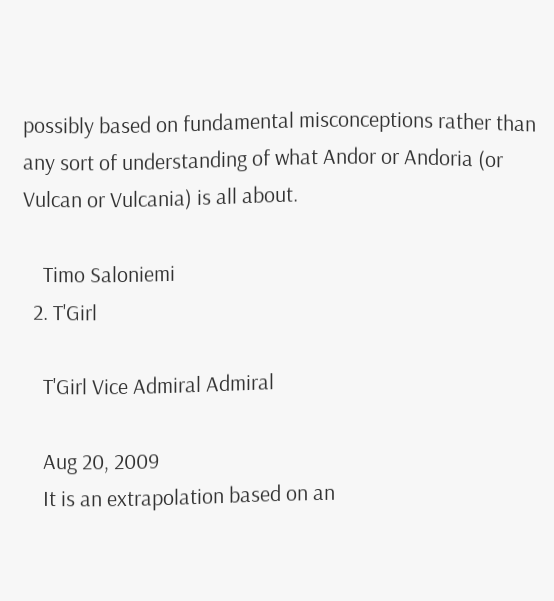possibly based on fundamental misconceptions rather than any sort of understanding of what Andor or Andoria (or Vulcan or Vulcania) is all about.

    Timo Saloniemi
  2. T'Girl

    T'Girl Vice Admiral Admiral

    Aug 20, 2009
    It is an extrapolation based on an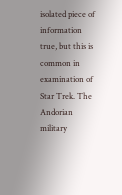isolated piece of information true, but this is common in examination of Star Trek. The Andorian military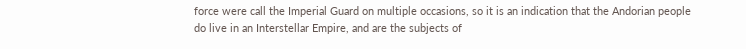force were call the Imperial Guard on multiple occasions, so it is an indication that the Andorian people do live in an Interstellar Empire, and are the subjects of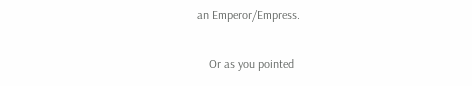an Emperor/Empress.

    Or as you pointed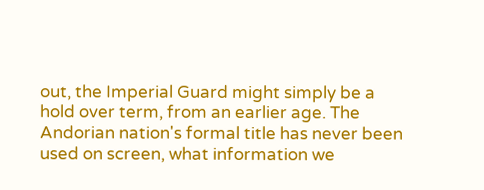out, the Imperial Guard might simply be a hold over term, from an earlier age. The Andorian nation's formal title has never been used on screen, what information we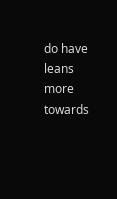do have leans more towards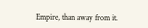Empire, than away from it.